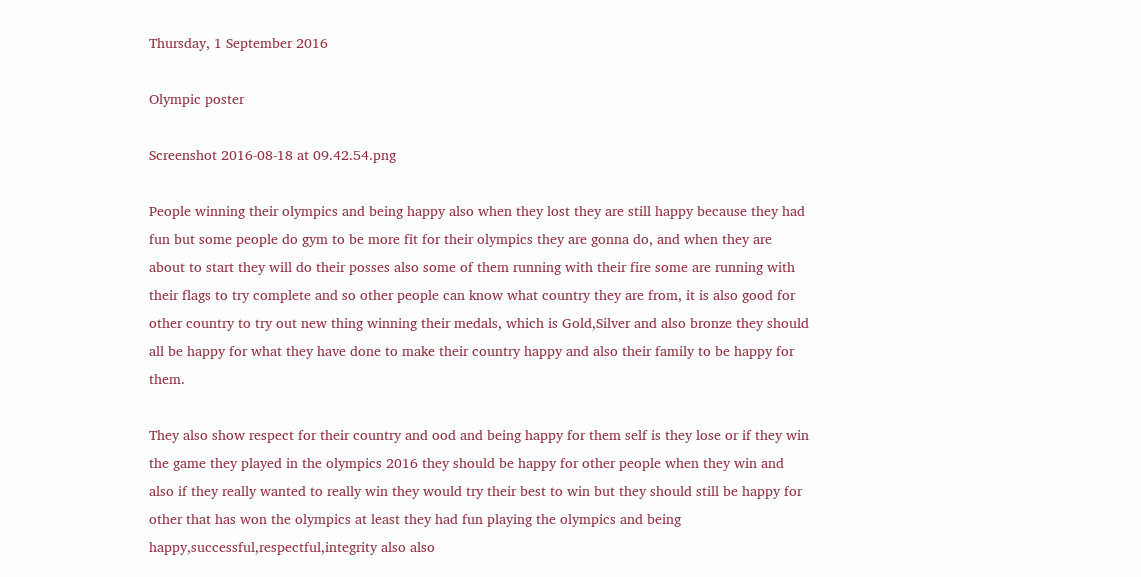Thursday, 1 September 2016

Olympic poster

Screenshot 2016-08-18 at 09.42.54.png

People winning their olympics and being happy also when they lost they are still happy because they had fun but some people do gym to be more fit for their olympics they are gonna do, and when they are about to start they will do their posses also some of them running with their fire some are running with their flags to try complete and so other people can know what country they are from, it is also good for other country to try out new thing winning their medals, which is Gold,Silver and also bronze they should all be happy for what they have done to make their country happy and also their family to be happy for them.

They also show respect for their country and ood and being happy for them self is they lose or if they win the game they played in the olympics 2016 they should be happy for other people when they win and also if they really wanted to really win they would try their best to win but they should still be happy for other that has won the olympics at least they had fun playing the olympics and being happy,successful,respectful,integrity also also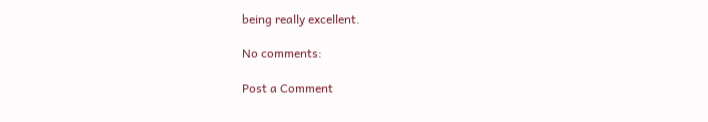being really excellent.

No comments:

Post a Comment